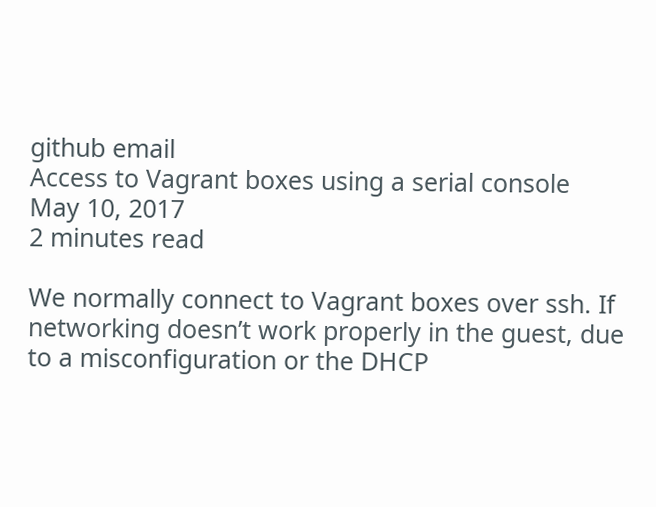github email
Access to Vagrant boxes using a serial console
May 10, 2017
2 minutes read

We normally connect to Vagrant boxes over ssh. If networking doesn’t work properly in the guest, due to a misconfiguration or the DHCP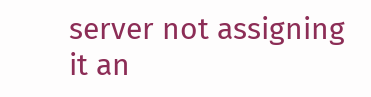server not assigning it an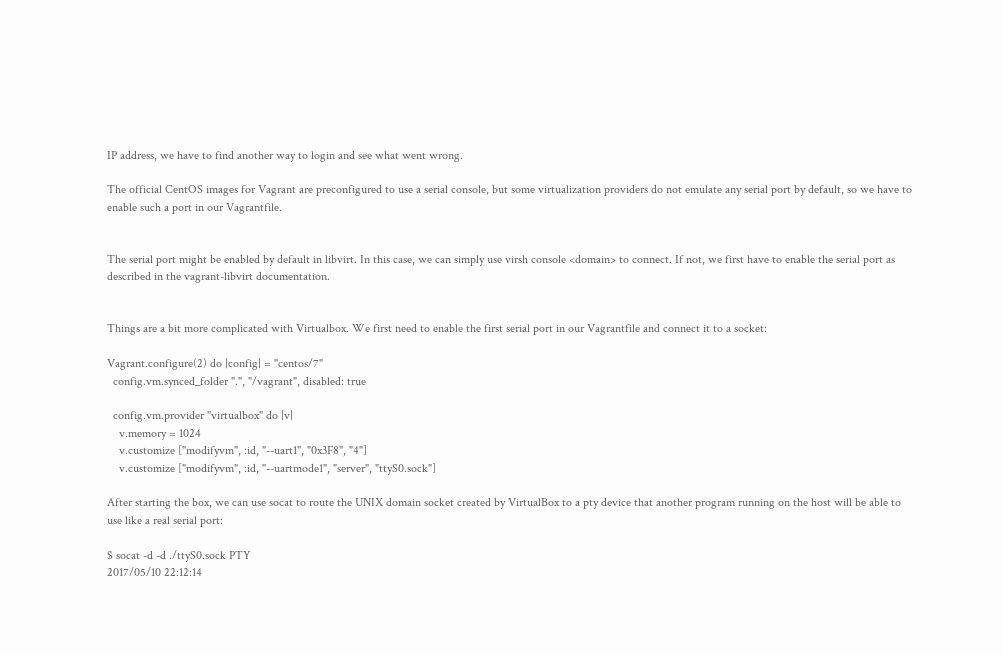IP address, we have to find another way to login and see what went wrong.

The official CentOS images for Vagrant are preconfigured to use a serial console, but some virtualization providers do not emulate any serial port by default, so we have to enable such a port in our Vagrantfile.


The serial port might be enabled by default in libvirt. In this case, we can simply use virsh console <domain> to connect. If not, we first have to enable the serial port as described in the vagrant-libvirt documentation.


Things are a bit more complicated with Virtualbox. We first need to enable the first serial port in our Vagrantfile and connect it to a socket:

Vagrant.configure(2) do |config| = "centos/7"
  config.vm.synced_folder ".", "/vagrant", disabled: true

  config.vm.provider "virtualbox" do |v|
    v.memory = 1024
    v.customize ["modifyvm", :id, "--uart1", "0x3F8", "4"]
    v.customize ["modifyvm", :id, "--uartmode1", "server", "ttyS0.sock"]

After starting the box, we can use socat to route the UNIX domain socket created by VirtualBox to a pty device that another program running on the host will be able to use like a real serial port:

$ socat -d -d ./ttyS0.sock PTY
2017/05/10 22:12:14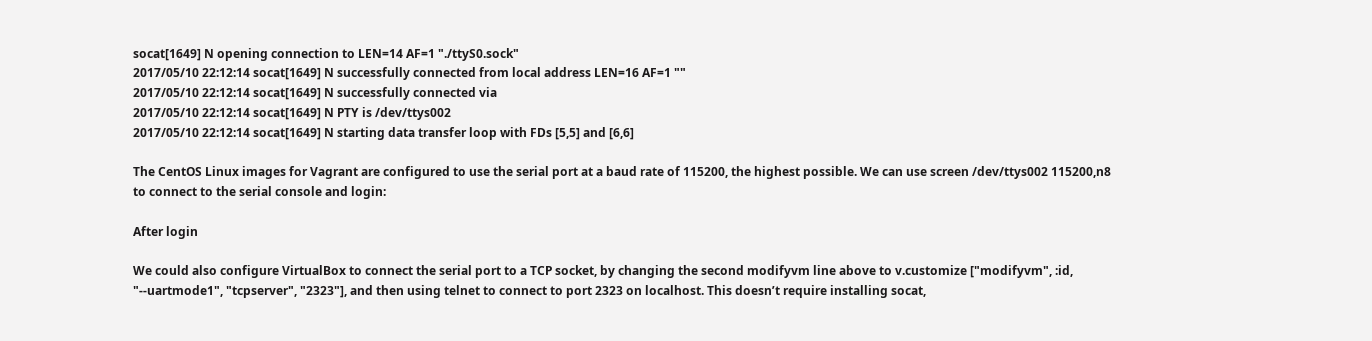socat[1649] N opening connection to LEN=14 AF=1 "./ttyS0.sock"
2017/05/10 22:12:14 socat[1649] N successfully connected from local address LEN=16 AF=1 ""
2017/05/10 22:12:14 socat[1649] N successfully connected via
2017/05/10 22:12:14 socat[1649] N PTY is /dev/ttys002
2017/05/10 22:12:14 socat[1649] N starting data transfer loop with FDs [5,5] and [6,6]

The CentOS Linux images for Vagrant are configured to use the serial port at a baud rate of 115200, the highest possible. We can use screen /dev/ttys002 115200,n8 to connect to the serial console and login:

After login

We could also configure VirtualBox to connect the serial port to a TCP socket, by changing the second modifyvm line above to v.customize ["modifyvm", :id, "--uartmode1", "tcpserver", "2323"], and then using telnet to connect to port 2323 on localhost. This doesn’t require installing socat,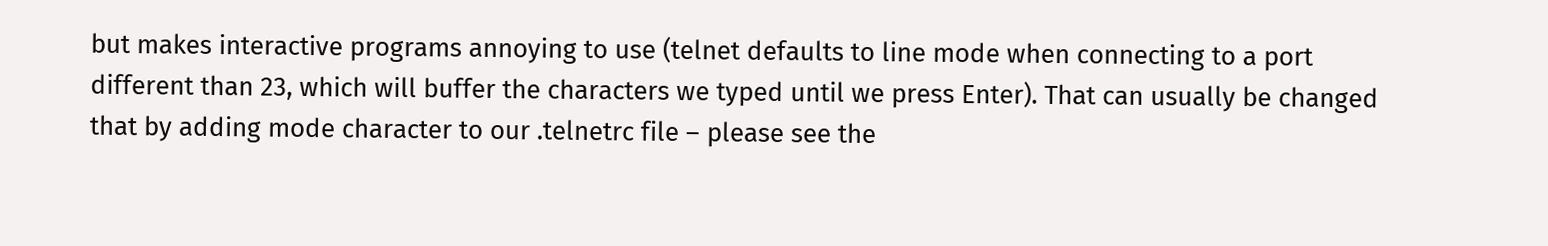but makes interactive programs annoying to use (telnet defaults to line mode when connecting to a port different than 23, which will buffer the characters we typed until we press Enter). That can usually be changed that by adding mode character to our .telnetrc file – please see the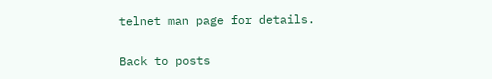telnet man page for details.

Back to posts